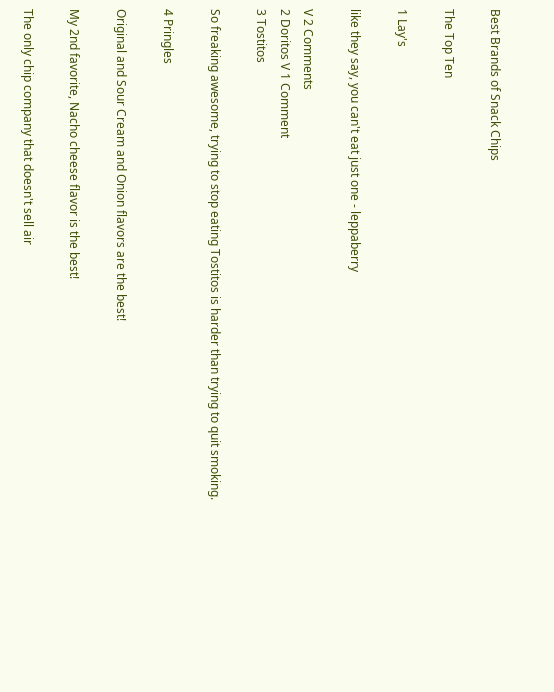Best Brands of Snack Chips

The Top Ten

1 Lay's

like they say, you can't eat just one - leppaberry

V 2 Comments
2 Doritos V 1 Comment
3 Tostitos

So freaking awesome, trying to stop eating Tostitos is harder than trying to quit smoking.

4 Pringles

Original and Sour Cream and Onion flavors are the best!

My 2nd favorite, Nacho cheese flavor is the best!

The only chip company that doesn't sell air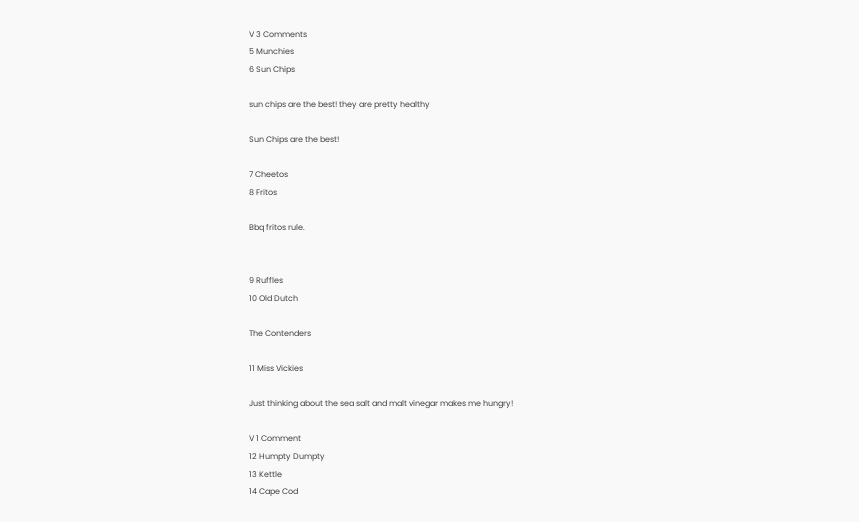V 3 Comments
5 Munchies
6 Sun Chips

sun chips are the best! they are pretty healthy

Sun Chips are the best!

7 Cheetos
8 Fritos

Bbq fritos rule.


9 Ruffles
10 Old Dutch

The Contenders

11 Miss Vickies

Just thinking about the sea salt and malt vinegar makes me hungry!

V 1 Comment
12 Humpty Dumpty
13 Kettle
14 Cape Cod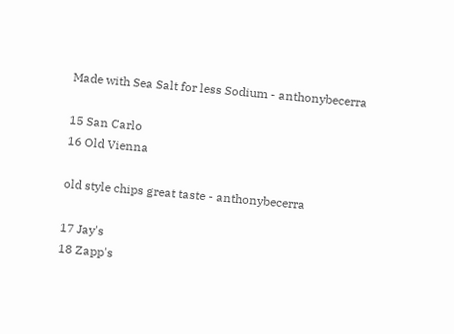Made with Sea Salt for less Sodium - anthonybecerra

15 San Carlo
16 Old Vienna

old style chips great taste - anthonybecerra

17 Jay's
18 Zapp's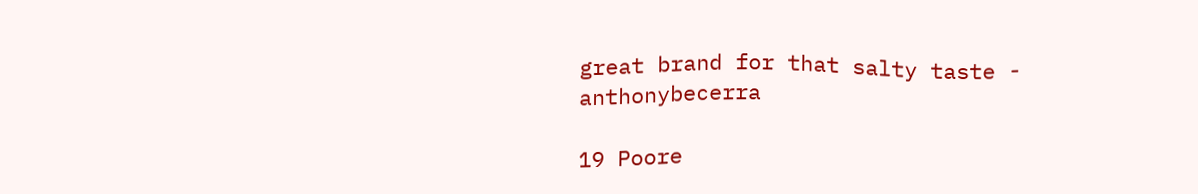great brand for that salty taste - anthonybecerra

19 Poore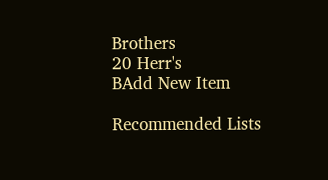Brothers
20 Herr's
BAdd New Item

Recommended Lists